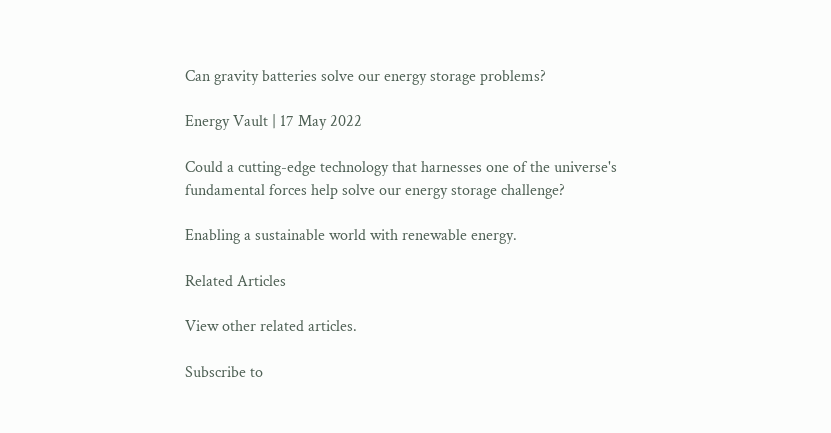Can gravity batteries solve our energy storage problems?

Energy Vault | 17 May 2022

Could a cutting-edge technology that harnesses one of the universe's fundamental forces help solve our energy storage challenge?

Enabling a sustainable world with renewable energy.

Related Articles

View other related articles.

Subscribe to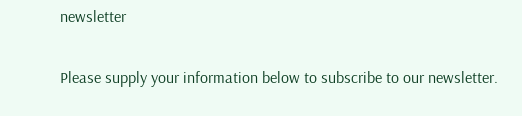newsletter

Please supply your information below to subscribe to our newsletter.